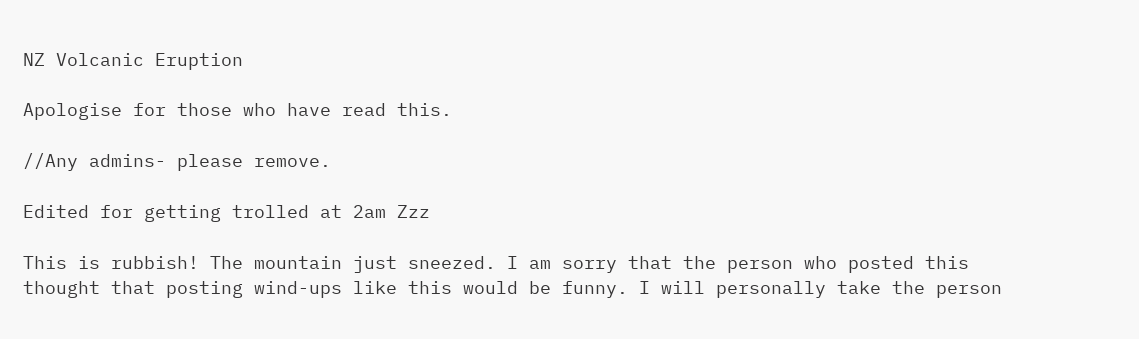NZ Volcanic Eruption

Apologise for those who have read this.

//Any admins- please remove.

Edited for getting trolled at 2am Zzz

This is rubbish! The mountain just sneezed. I am sorry that the person who posted this thought that posting wind-ups like this would be funny. I will personally take the person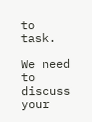to task.

We need to discuss your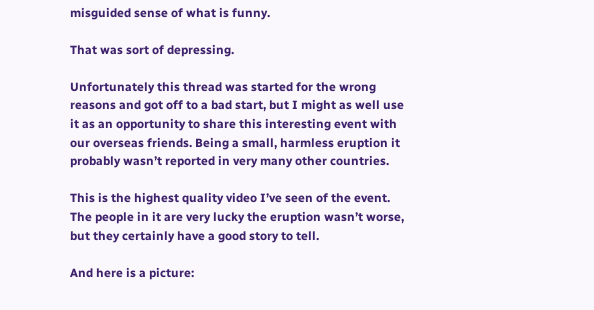misguided sense of what is funny.

That was sort of depressing.

Unfortunately this thread was started for the wrong reasons and got off to a bad start, but I might as well use it as an opportunity to share this interesting event with our overseas friends. Being a small, harmless eruption it probably wasn’t reported in very many other countries.

This is the highest quality video I’ve seen of the event. The people in it are very lucky the eruption wasn’t worse, but they certainly have a good story to tell.

And here is a picture: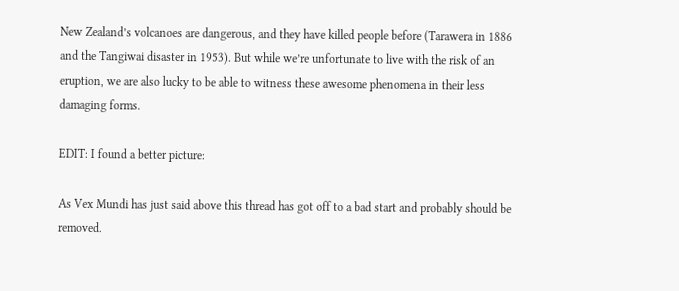New Zealand’s volcanoes are dangerous, and they have killed people before (Tarawera in 1886 and the Tangiwai disaster in 1953). But while we’re unfortunate to live with the risk of an eruption, we are also lucky to be able to witness these awesome phenomena in their less damaging forms.

EDIT: I found a better picture:

As Vex Mundi has just said above this thread has got off to a bad start and probably should be removed.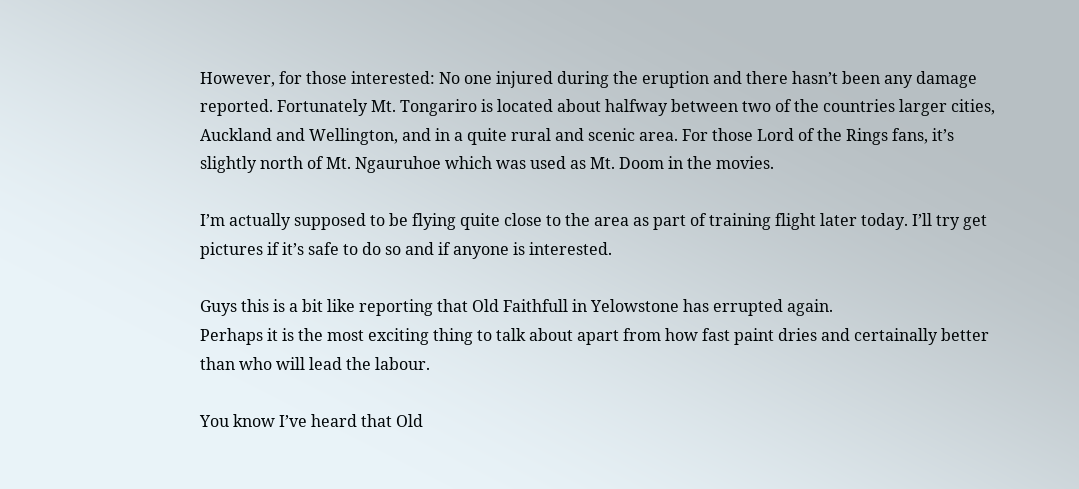However, for those interested: No one injured during the eruption and there hasn’t been any damage reported. Fortunately Mt. Tongariro is located about halfway between two of the countries larger cities, Auckland and Wellington, and in a quite rural and scenic area. For those Lord of the Rings fans, it’s slightly north of Mt. Ngauruhoe which was used as Mt. Doom in the movies.

I’m actually supposed to be flying quite close to the area as part of training flight later today. I’ll try get pictures if it’s safe to do so and if anyone is interested.

Guys this is a bit like reporting that Old Faithfull in Yelowstone has errupted again.
Perhaps it is the most exciting thing to talk about apart from how fast paint dries and certainally better than who will lead the labour.

You know I’ve heard that Old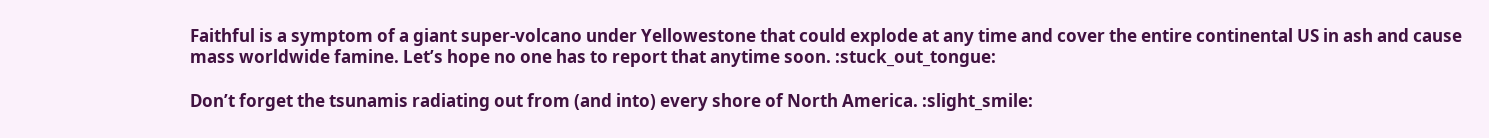Faithful is a symptom of a giant super-volcano under Yellowestone that could explode at any time and cover the entire continental US in ash and cause mass worldwide famine. Let’s hope no one has to report that anytime soon. :stuck_out_tongue:

Don’t forget the tsunamis radiating out from (and into) every shore of North America. :slight_smile: